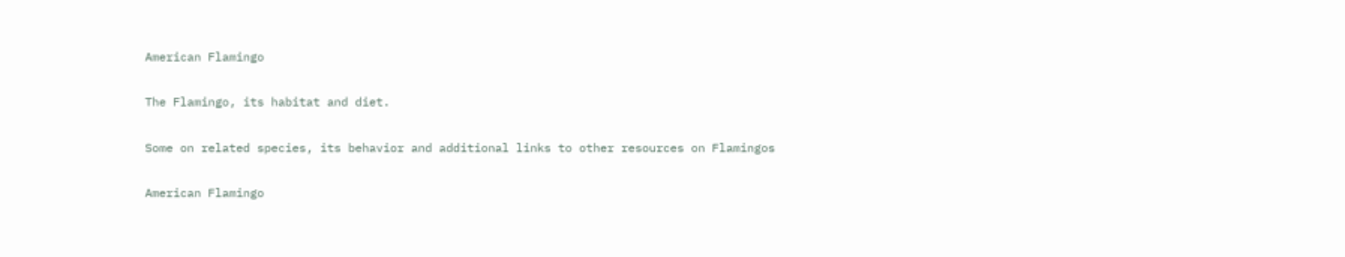American Flamingo

The Flamingo, its habitat and diet.

Some on related species, its behavior and additional links to other resources on Flamingos

American Flamingo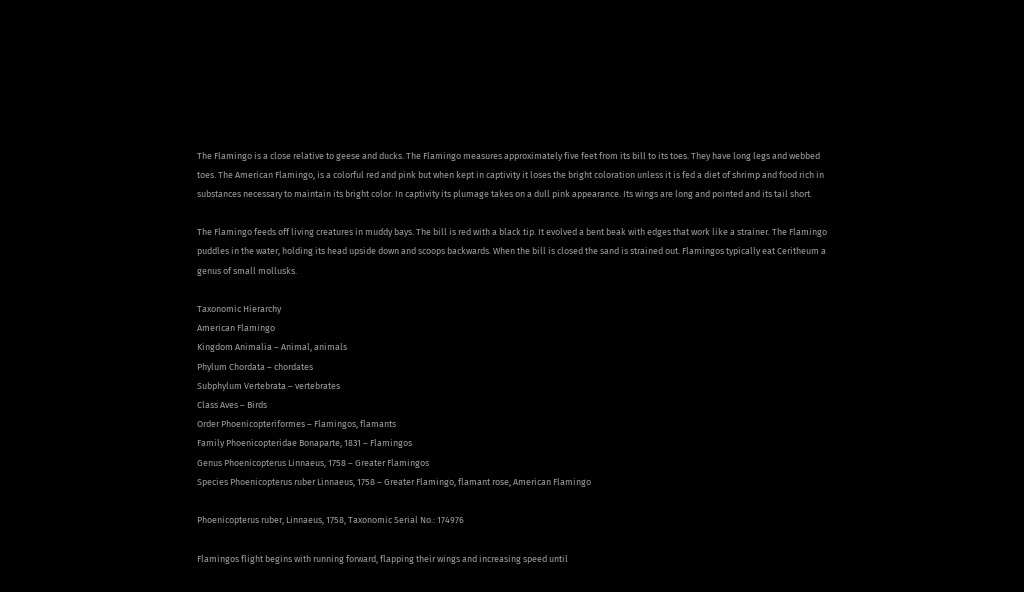The Flamingo is a close relative to geese and ducks. The Flamingo measures approximately five feet from its bill to its toes. They have long legs and webbed toes. The American Flamingo, is a colorful red and pink but when kept in captivity it loses the bright coloration unless it is fed a diet of shrimp and food rich in substances necessary to maintain its bright color. In captivity its plumage takes on a dull pink appearance. Its wings are long and pointed and its tail short.

The Flamingo feeds off living creatures in muddy bays. The bill is red with a black tip. It evolved a bent beak with edges that work like a strainer. The Flamingo puddles in the water, holding its head upside down and scoops backwards. When the bill is closed the sand is strained out. Flamingos typically eat Ceritheum a genus of small mollusks.

Taxonomic Hierarchy
American Flamingo
Kingdom Animalia – Animal, animals
Phylum Chordata – chordates
Subphylum Vertebrata – vertebrates
Class Aves – Birds
Order Phoenicopteriformes – Flamingos, flamants
Family Phoenicopteridae Bonaparte, 1831 – Flamingos
Genus Phoenicopterus Linnaeus, 1758 – Greater Flamingos
Species Phoenicopterus ruber Linnaeus, 1758 – Greater Flamingo, flamant rose, American Flamingo

Phoenicopterus ruber, Linnaeus, 1758, Taxonomic Serial No.: 174976

Flamingos flight begins with running forward, flapping their wings and increasing speed until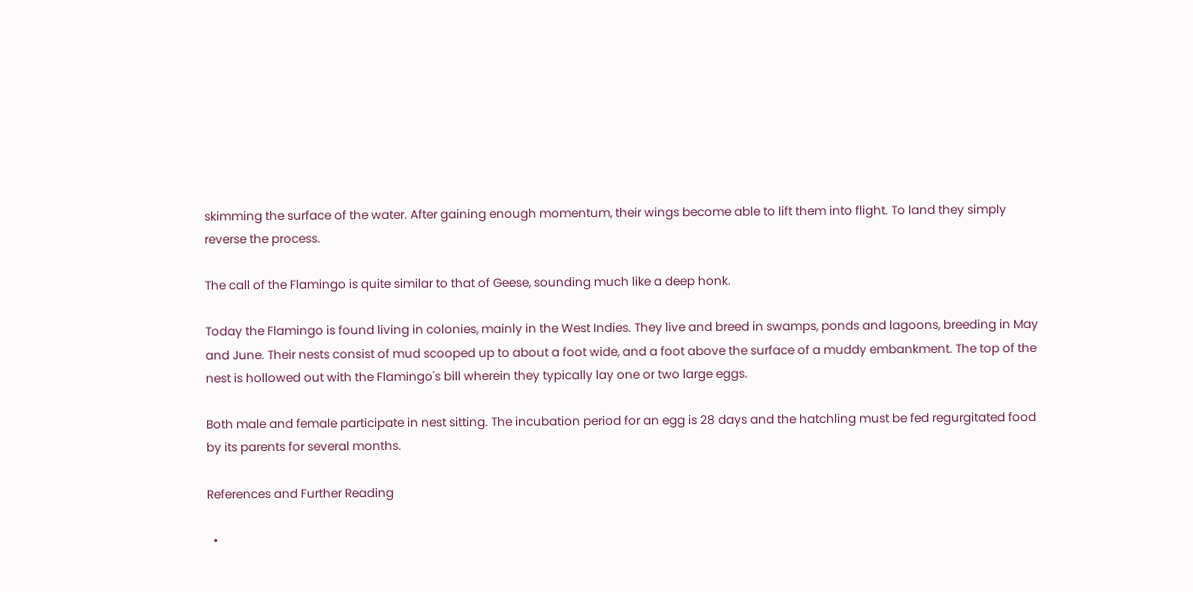skimming the surface of the water. After gaining enough momentum, their wings become able to lift them into flight. To land they simply reverse the process.

The call of the Flamingo is quite similar to that of Geese, sounding much like a deep honk.

Today the Flamingo is found living in colonies, mainly in the West Indies. They live and breed in swamps, ponds and lagoons, breeding in May and June. Their nests consist of mud scooped up to about a foot wide, and a foot above the surface of a muddy embankment. The top of the nest is hollowed out with the Flamingo's bill wherein they typically lay one or two large eggs.

Both male and female participate in nest sitting. The incubation period for an egg is 28 days and the hatchling must be fed regurgitated food by its parents for several months.

References and Further Reading

  •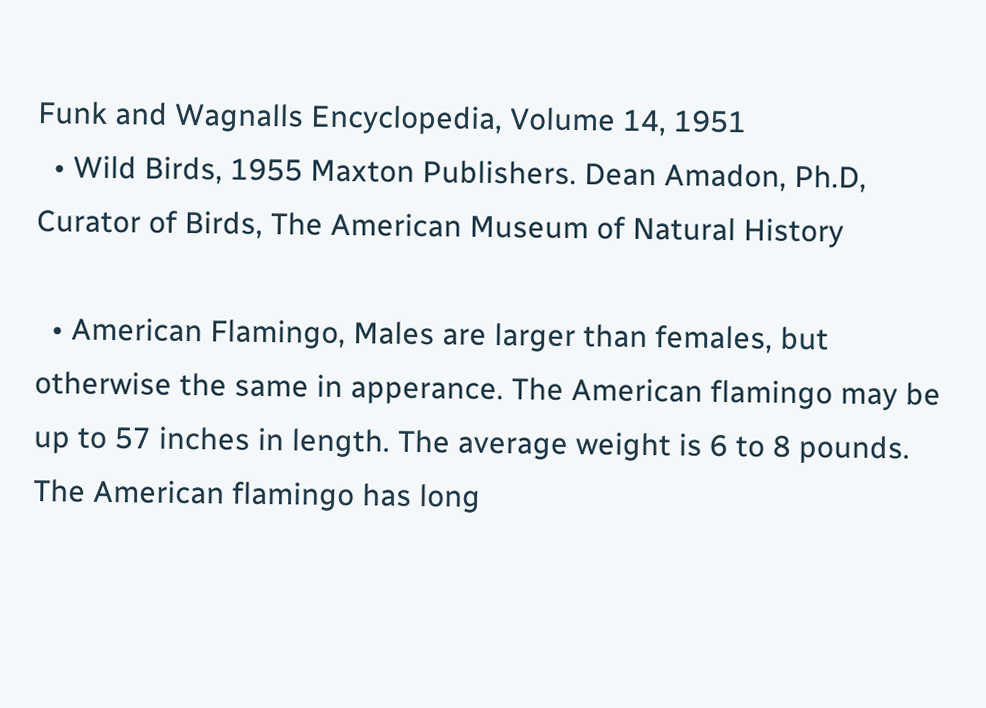Funk and Wagnalls Encyclopedia, Volume 14, 1951
  • Wild Birds, 1955 Maxton Publishers. Dean Amadon, Ph.D, Curator of Birds, The American Museum of Natural History

  • American Flamingo, Males are larger than females, but otherwise the same in apperance. The American flamingo may be up to 57 inches in length. The average weight is 6 to 8 pounds.  The American flamingo has long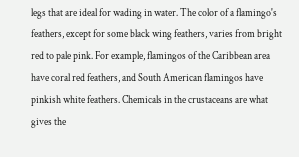legs that are ideal for wading in water. The color of a flamingo's feathers, except for some black wing feathers, varies from bright red to pale pink. For example, flamingos of the Caribbean area have coral red feathers, and South American flamingos have pinkish white feathers. Chemicals in the crustaceans are what gives the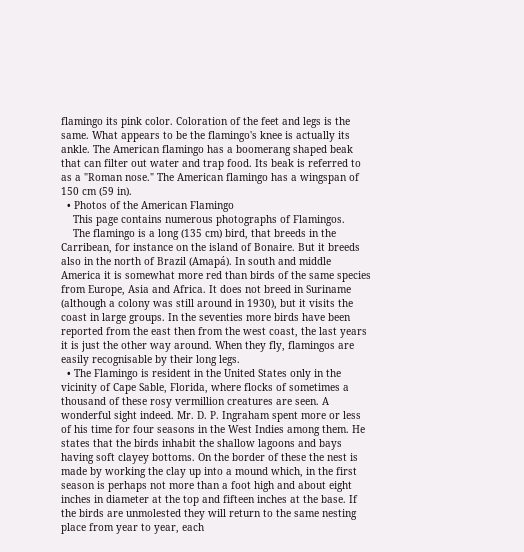flamingo its pink color. Coloration of the feet and legs is the same. What appears to be the flamingo's knee is actually its ankle. The American flamingo has a boomerang shaped beak that can filter out water and trap food. Its beak is referred to as a "Roman nose." The American flamingo has a wingspan of 150 cm (59 in).
  • Photos of the American Flamingo
    This page contains numerous photographs of Flamingos.
    The flamingo is a long (135 cm) bird, that breeds in the Carribean, for instance on the island of Bonaire. But it breeds also in the north of Brazil (Amapá). In south and middle America it is somewhat more red than birds of the same species from Europe, Asia and Africa. It does not breed in Suriname (although a colony was still around in 1930), but it visits the coast in large groups. In the seventies more birds have been reported from the east then from the west coast, the last years it is just the other way around. When they fly, flamingos are easily recognisable by their long legs.
  • The Flamingo is resident in the United States only in the vicinity of Cape Sable, Florida, where flocks of sometimes a thousand of these rosy vermillion creatures are seen. A wonderful sight indeed. Mr. D. P. Ingraham spent more or less of his time for four seasons in the West Indies among them. He states that the birds inhabit the shallow lagoons and bays having soft clayey bottoms. On the border of these the nest is made by working the clay up into a mound which, in the first season is perhaps not more than a foot high and about eight inches in diameter at the top and fifteen inches at the base. If the birds are unmolested they will return to the same nesting place from year to year, each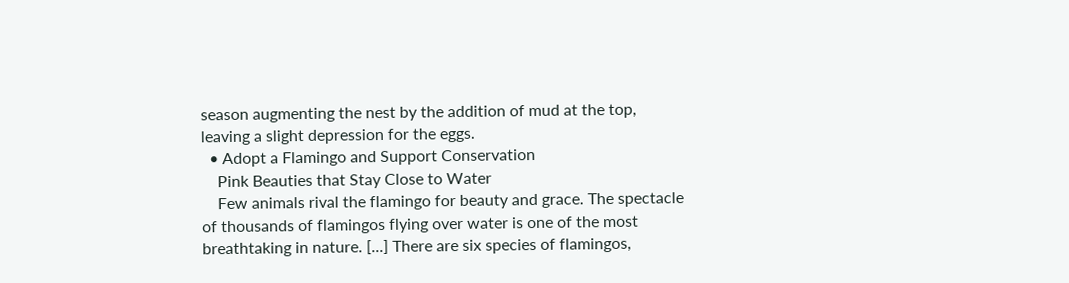season augmenting the nest by the addition of mud at the top, leaving a slight depression for the eggs.
  • Adopt a Flamingo and Support Conservation
    Pink Beauties that Stay Close to Water
    Few animals rival the flamingo for beauty and grace. The spectacle of thousands of flamingos flying over water is one of the most breathtaking in nature. [...] There are six species of flamingos,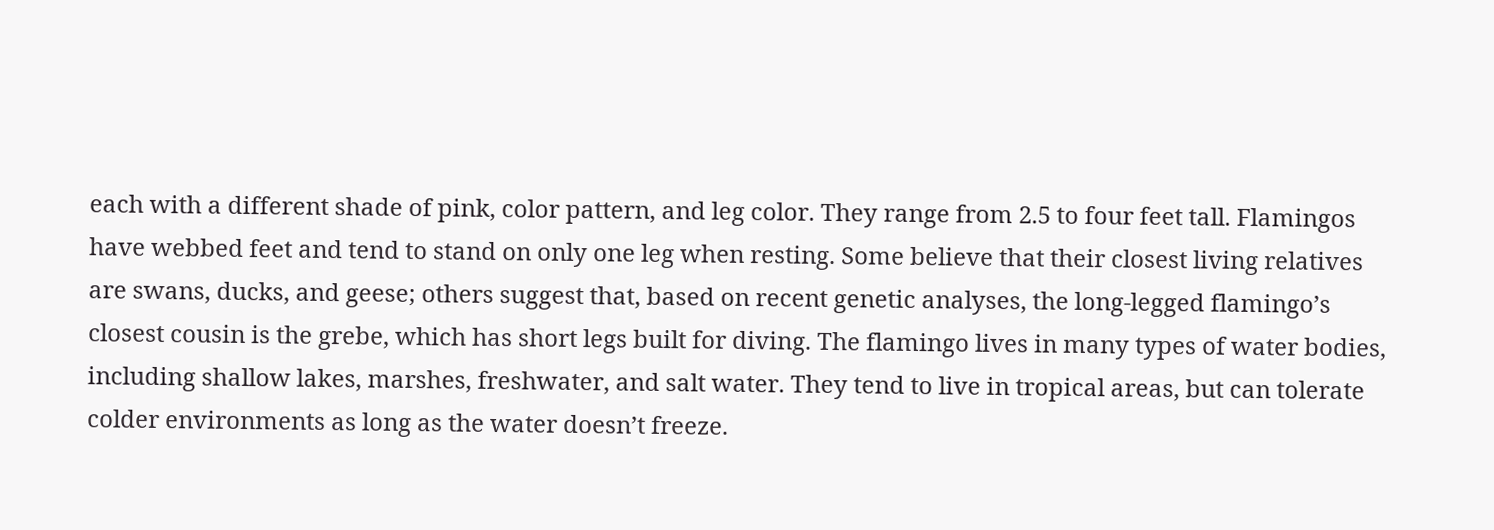each with a different shade of pink, color pattern, and leg color. They range from 2.5 to four feet tall. Flamingos have webbed feet and tend to stand on only one leg when resting. Some believe that their closest living relatives are swans, ducks, and geese; others suggest that, based on recent genetic analyses, the long-legged flamingo’s closest cousin is the grebe, which has short legs built for diving. The flamingo lives in many types of water bodies, including shallow lakes, marshes, freshwater, and salt water. They tend to live in tropical areas, but can tolerate colder environments as long as the water doesn’t freeze.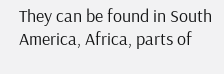They can be found in South America, Africa, parts of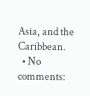Asia, and the Caribbean.
  • No comments: